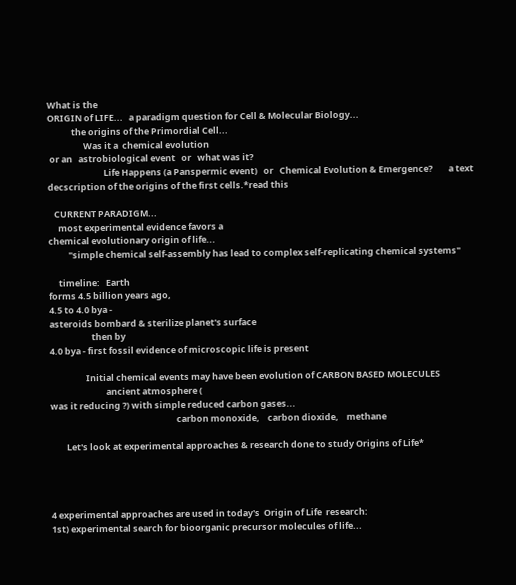What is the
ORIGIN of LIFE...   a paradigm question for Cell & Molecular Biology...
            the origins of the Primordial Cell...
                  Was it a  chemical evolution
 or an   astrobiological event   or   what was it?
                            Life Happens (a Panspermic event)   or   Chemical Evolution & Emergence?        a text decscription of the origins of the first cells.*read this

   CURRENT PARADIGM...
     most experimental evidence favors a
chemical evolutionary origin of life...
          "simple chemical self-assembly has lead to complex self-replicating chemical systems"

     timeline:   Earth
forms 4.5 billion years ago,
4.5 to 4.0 bya -
asteroids bombard & sterilize planet's surface
                     then by
4.0 bya - first fossil evidence of microscopic life is present

                  Initial chemical events may have been evolution of CARBON BASED MOLECULES
                            ancient atmosphere (
was it reducing ?) with simple reduced carbon gases...
                                                               carbon monoxide,    carbon dioxide,    methane

        Let's look at experimental approaches & research done to study Origins of Life*




4 experimental approaches are used in today's  Origin of Life  research:
1st) experimental search for bioorganic precursor molecules of life...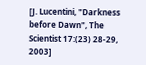[J. Lucentini, "Darkness before Dawn", The Scientist 17:(23) 28-29, 2003]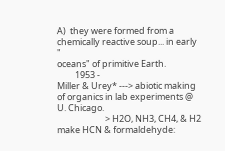A)  they were formed from a chemically reactive soup... in early "
oceans" of primitive Earth.
         1953 -
Miller & Urey* ---> abiotic making of organics in lab experiments @ U. Chicago.
                        > H2O, NH3, CH4, & H2 make HCN & formaldehyde: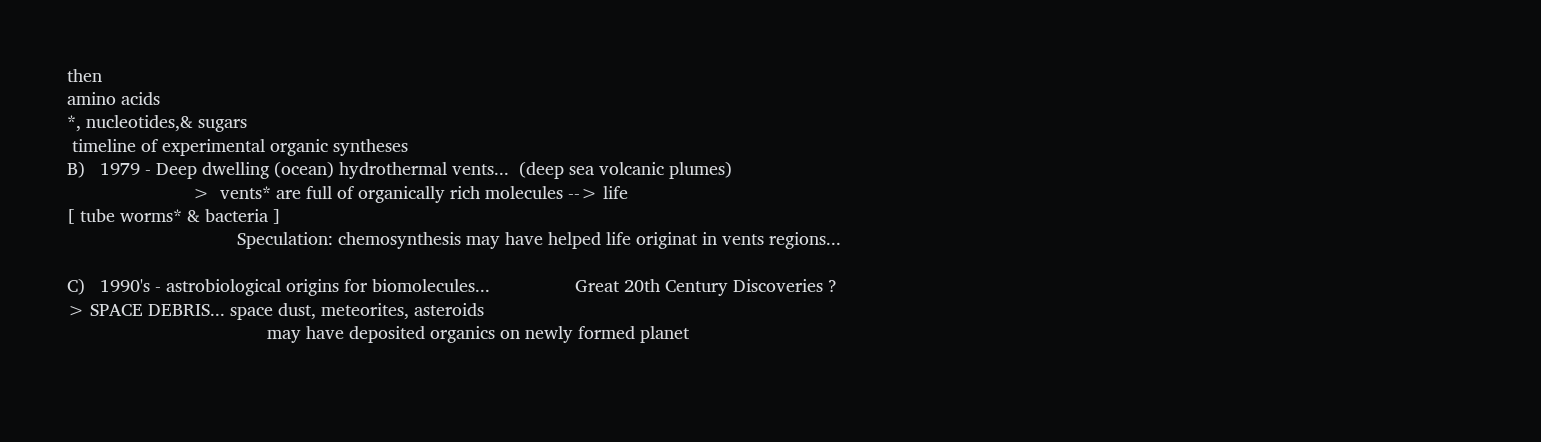then
amino acids
*, nucleotides,& sugars
 timeline of experimental organic syntheses
B)   1979 - Deep dwelling (ocean) hydrothermal vents...  (deep sea volcanic plumes)
                         >  vents* are full of organically rich molecules --> life
[ tube worms* & bacteria ]
                                  Speculation: chemosynthesis may have helped life originat in vents regions...

C)   1990's - astrobiological origins for biomolecules...                 Great 20th Century Discoveries ?
> SPACE DEBRIS... space dust, meteorites, asteroids
                                        may have deposited organics on newly formed planet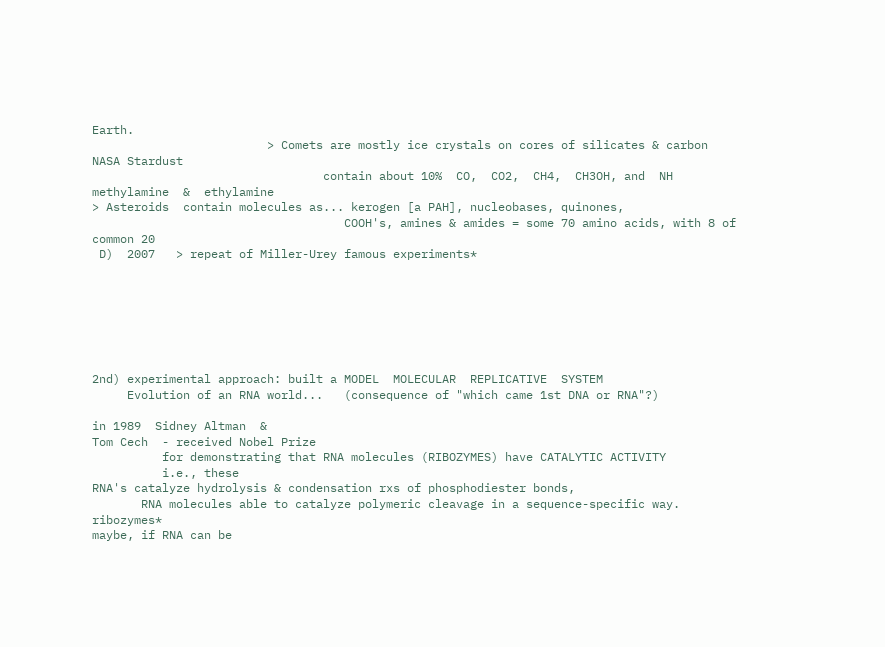Earth.
                         > Comets are mostly ice crystals on cores of silicates & carbon
NASA Stardust
                                 contain about 10%  CO,  CO2,  CH4,  CH3OH, and  NH         methylamine  &  ethylamine
> Asteroids  contain molecules as... kerogen [a PAH], nucleobases, quinones,
                                    COOH's, amines & amides = some 70 amino acids, with 8 of common 20
 D)  2007   > repeat of Miller-Urey famous experiments*







2nd) experimental approach: built a MODEL  MOLECULAR  REPLICATIVE  SYSTEM
     Evolution of an RNA world...   (consequence of "which came 1st DNA or RNA"?)

in 1989  Sidney Altman  &
Tom Cech  - received Nobel Prize
          for demonstrating that RNA molecules (RIBOZYMES) have CATALYTIC ACTIVITY
          i.e., these
RNA's catalyze hydrolysis & condensation rxs of phosphodiester bonds,
       RNA molecules able to catalyze polymeric cleavage in a sequence-specific way.                                                                                ribozymes*
maybe, if RNA can be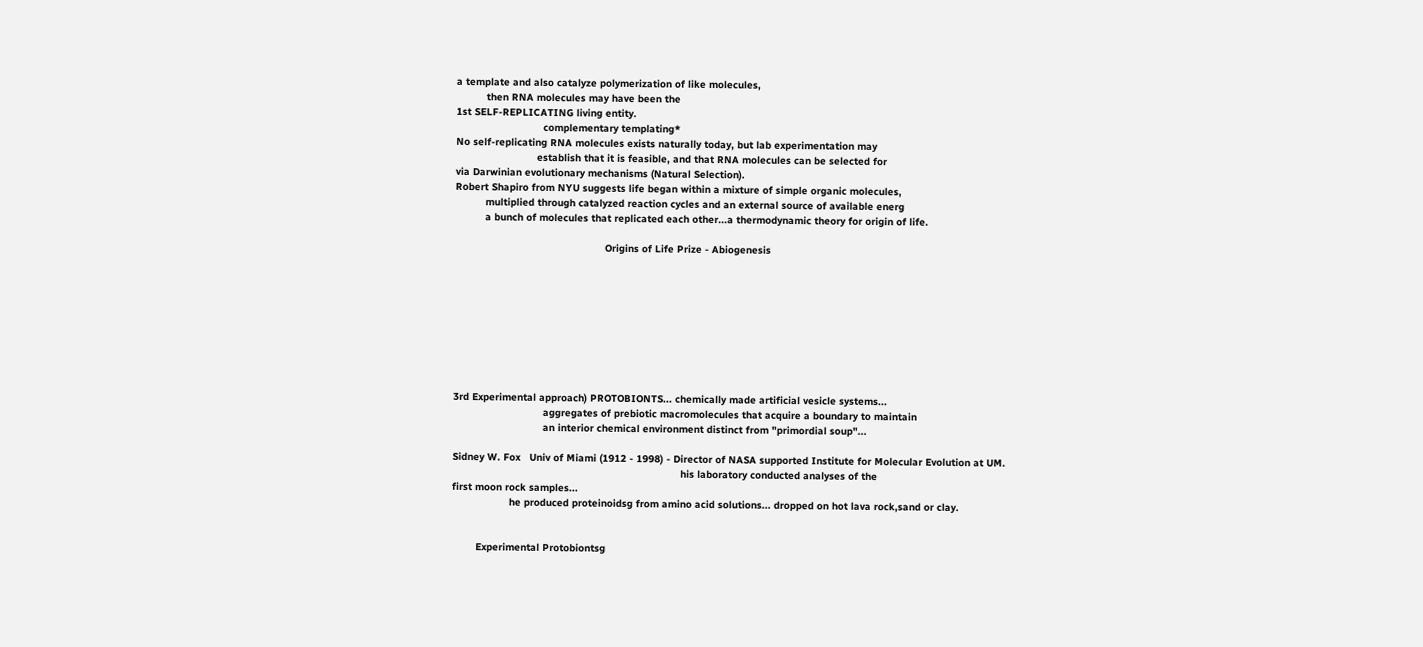a template and also catalyze polymerization of like molecules,
          then RNA molecules may have been the
1st SELF-REPLICATING living entity.
                             complementary templating*
No self-replicating RNA molecules exists naturally today, but lab experimentation may
                           establish that it is feasible, and that RNA molecules can be selected for
via Darwinian evolutionary mechanisms (Natural Selection).
Robert Shapiro from NYU suggests life began within a mixture of simple organic molecules,
          multiplied through catalyzed reaction cycles and an external source of available energ
          a bunch of molecules that replicated each other...a thermodynamic theory for origin of life.

                                                  Origins of Life Prize - Abiogenesis









3rd Experimental approach) PROTOBIONTS... chemically made artificial vesicle systems...
                              aggregates of prebiotic macromolecules that acquire a boundary to maintain
                              an interior chemical environment distinct from "primordial soup"...

Sidney W. Fox   Univ of Miami (1912 - 1998) - Director of NASA supported Institute for Molecular Evolution at UM.
                                                                            his laboratory conducted analyses of the
first moon rock samples...
                   he produced proteinoidsg from amino acid solutions... dropped on hot lava rock,sand or clay.


        Experimental Protobiontsg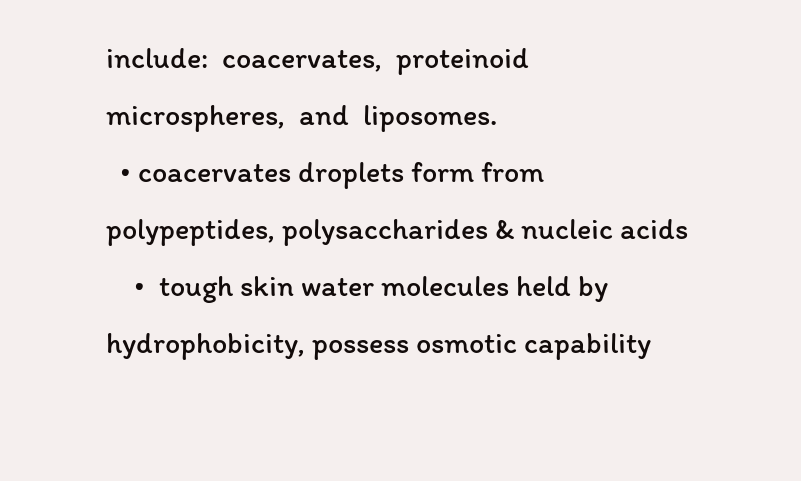include:  coacervates,  proteinoid microspheres,  and  liposomes.
  • coacervates droplets form from polypeptides, polysaccharides & nucleic acids
    •  tough skin water molecules held by hydrophobicity, possess osmotic capability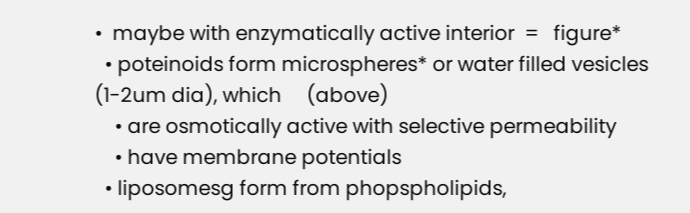•  maybe with enzymatically active interior  =   figure*
  • poteinoids form microspheres* or water filled vesicles (1-2um dia), which     (above)
    • are osmotically active with selective permeability
    • have membrane potentials
  • liposomesg form from phopspholipids,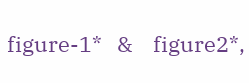figure-1*   &    figure2*,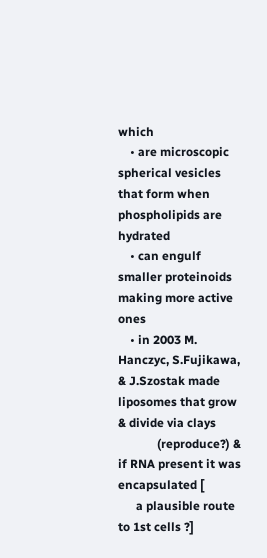which
    • are microscopic spherical vesicles that form when phospholipids are hydrated
    • can engulf smaller proteinoids making more active ones
    • in 2003 M. Hanczyc, S.Fujikawa, & J.Szostak made liposomes that grow & divide via clays
             (reproduce?) & if RNA present it was encapsulated [
      a plausible route to 1st cells ?]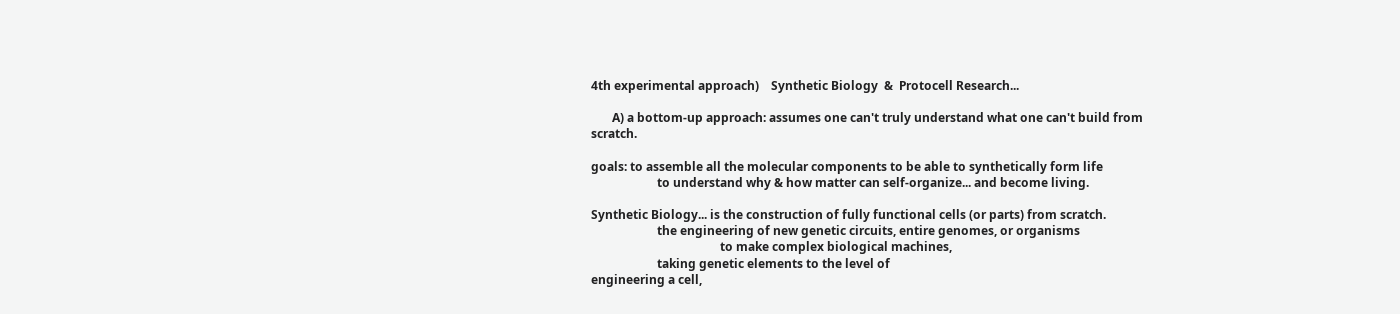4th experimental approach)    Synthetic Biology  &  Protocell Research...

       A) a bottom-up approach: assumes one can't truly understand what one can't build from scratch.

goals: to assemble all the molecular components to be able to synthetically form life
                      to understand why & how matter can self-organize... and become living.

Synthetic Biology... is the construction of fully functional cells (or parts) from scratch.
                      the engineering of new genetic circuits, entire genomes, or organisms
                                           to make complex biological machines,
                      taking genetic elements to the level of
engineering a cell,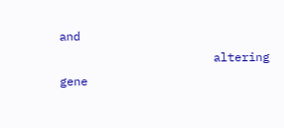and
                      altering gene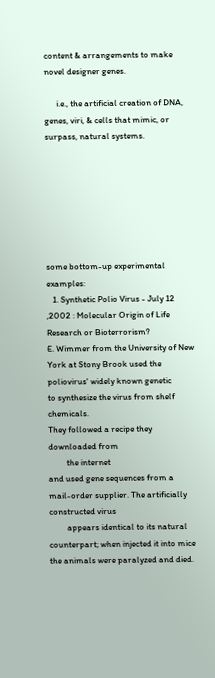content & arrangements to make novel designer genes.

      i.e., the artificial creation of DNA, genes, viri, & cells that mimic, or surpass, natural systems.







some bottom-up experimental examples:
   1. Synthetic Polio Virus - July 12 ,2002 : Molecular Origin of Life Research or Bioterrorism?
E. Wimmer from the University of New York at Stony Brook used the poliovirus' widely known genetic
to synthesize the virus from shelf chemicals.
They followed a recipe they downloaded from
         the internet
and used gene sequences from a mail-order supplier. The artificially constructed virus
         appears identical to its natural counterpart; when injected it into mice the animals were paralyzed and died.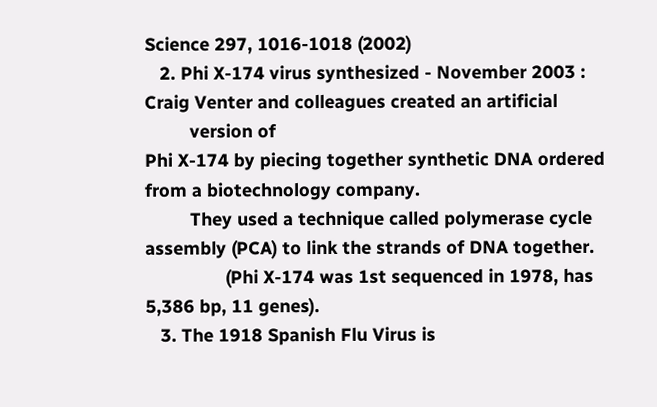Science 297, 1016-1018 (2002)
   2. Phi X-174 virus synthesized - November 2003 :  Craig Venter and colleagues created an artificial
         version of
Phi X-174 by piecing together synthetic DNA ordered from a biotechnology company.
         They used a technique called polymerase cycle assembly (PCA) to link the strands of DNA together.
                (Phi X-174 was 1st sequenced in 1978, has 5,386 bp, 11 genes).
   3. The 1918 Spanish Flu Virus is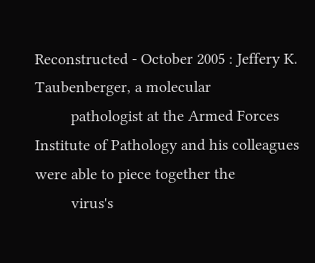Reconstructed - October 2005 : Jeffery K. Taubenberger, a molecular
         pathologist at the Armed Forces Institute of Pathology and his colleagues were able to piece together the
         virus's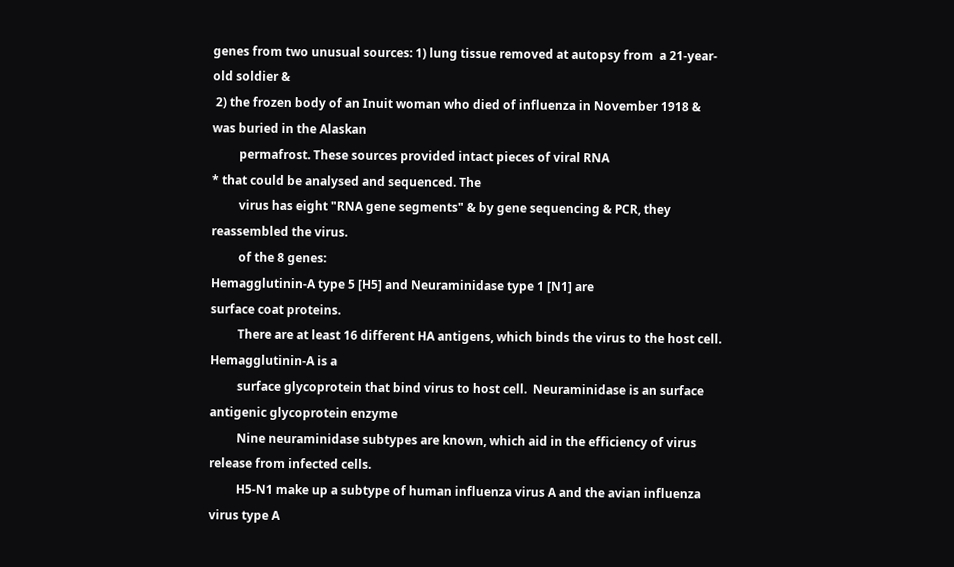genes from two unusual sources: 1) lung tissue removed at autopsy from  a 21-year-old soldier &
 2) the frozen body of an Inuit woman who died of influenza in November 1918 & was buried in the Alaskan
         permafrost. These sources provided intact pieces of viral RNA
* that could be analysed and sequenced. The
         virus has eight "RNA gene segments" & by gene sequencing & PCR, they reassembled the virus.
         of the 8 genes:
Hemagglutinin-A type 5 [H5] and Neuraminidase type 1 [N1] are
surface coat proteins.
         There are at least 16 different HA antigens, which binds the virus to the host cell. Hemagglutinin-A is a
         surface glycoprotein that bind virus to host cell.  Neuraminidase is an surface antigenic glycoprotein enzyme
         Nine neuraminidase subtypes are known, which aid in the efficiency of virus release from infected cells.
         H5-N1 make up a subtype of human influenza virus A and the avian influenza virus type A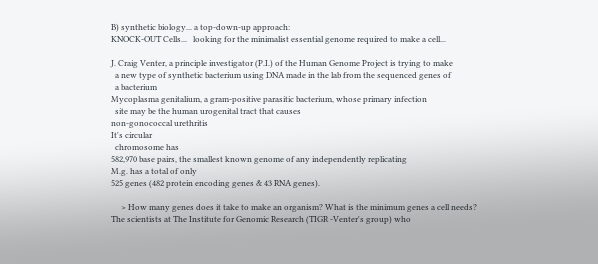B) synthetic biology... a top-down-up approach:
KNOCK-OUT Cells...   looking for the minimalist essential genome required to make a cell...

J. Craig Venter, a principle investigator (P.I.) of the Human Genome Project is trying to make
  a new type of synthetic bacterium using DNA made in the lab from the sequenced genes of
  a bacterium
Mycoplasma genitalium, a gram-positive parasitic bacterium, whose primary infection
  site may be the human urogenital tract that causes
non-gonococcal urethritis
It's circular
  chromosome has
582,970 base pairs, the smallest known genome of any independently replicating
M.g. has a total of only
525 genes (482 protein encoding genes & 43 RNA genes).

     > How many genes does it take to make an organism? What is the minimum genes a cell needs?
The scientists at The Institute for Genomic Research (TIGR -Venter's group) who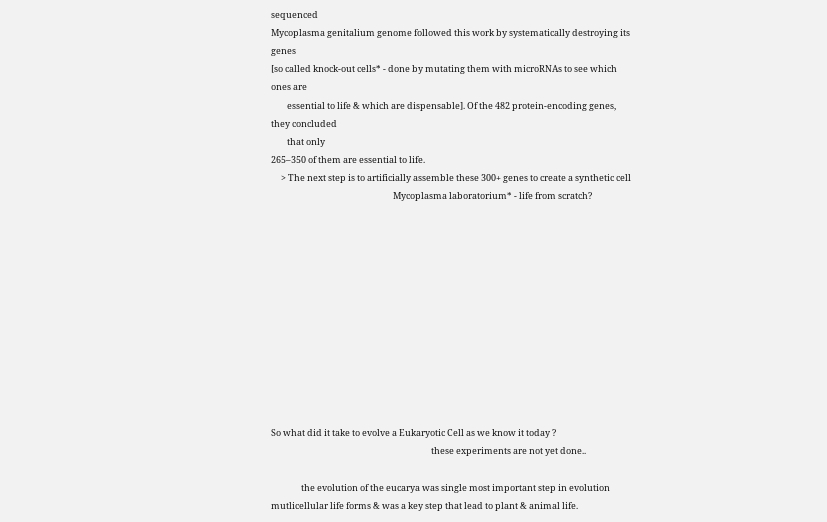sequenced
Mycoplasma genitalium genome followed this work by systematically destroying its genes
[so called knock-out cells* - done by mutating them with microRNAs to see which ones are
        essential to life & which are dispensable]. Of the 482 protein-encoding genes, they concluded
        that only
265–350 of them are essential to life.
     > The next step is to artificially assemble these 300+ genes to create a synthetic cell
                                                             Mycoplasma laboratorium* - life from scratch?












So what did it take to evolve a Eukaryotic Cell as we know it today ?
                                                                                these experiments are not yet done..

               the evolution of the eucarya was single most important step in evolution
mutlicellular life forms & was a key step that lead to plant & animal life.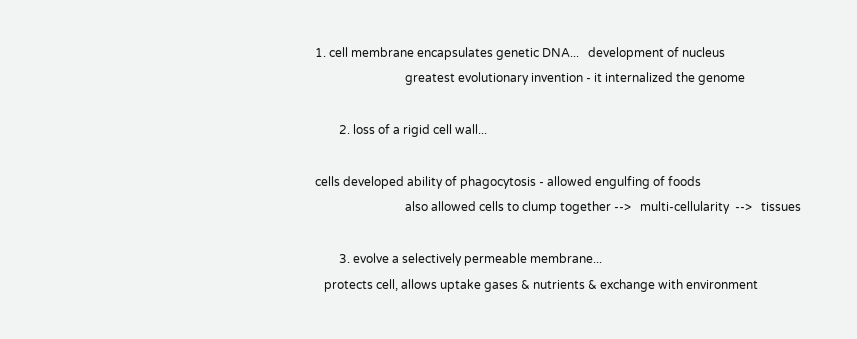1. cell membrane encapsulates genetic DNA...   development of nucleus
                              greatest evolutionary invention - it internalized the genome

        2. loss of a rigid cell wall...

cells developed ability of phagocytosis - allowed engulfing of foods
                              also allowed cells to clump together -->   multi-cellularity  -->   tissues

        3. evolve a selectively permeable membrane...
   protects cell, allows uptake gases & nutrients & exchange with environment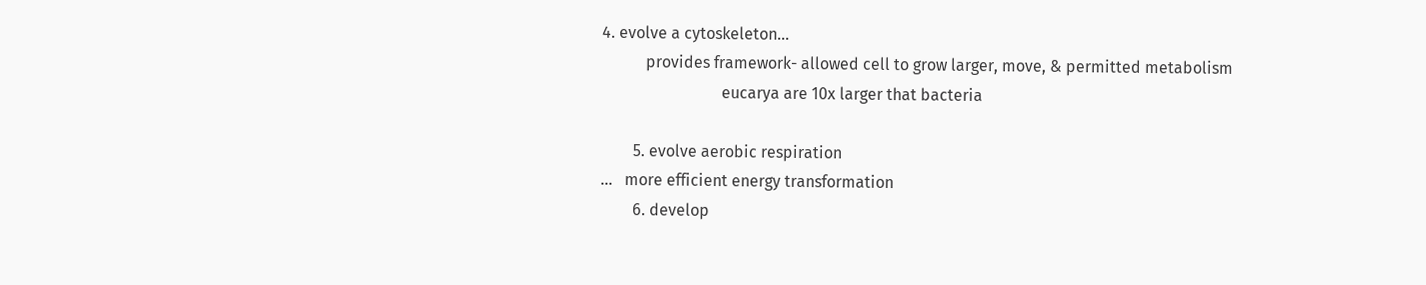4. evolve a cytoskeleton...
           provides framework- allowed cell to grow larger, move, & permitted metabolism
                              eucarya are 10x larger that bacteria

        5. evolve aerobic respiration
...   more efficient energy transformation
        6. develop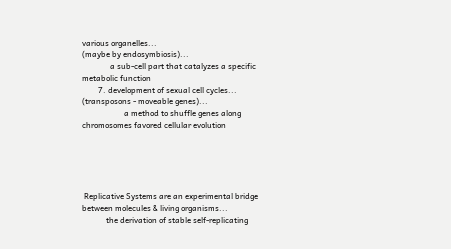various organelles...
(maybe by endosymbiosis)...
              a sub-cell part that catalyzes a specific metabolic function
        7. development of sexual cell cycles...
(transposons - moveable genes)...
                     a method to shuffle genes along chromosomes favored cellular evolution





 Replicative Systems are an experimental bridge between molecules & living organisms...
            the derivation of stable self-replicating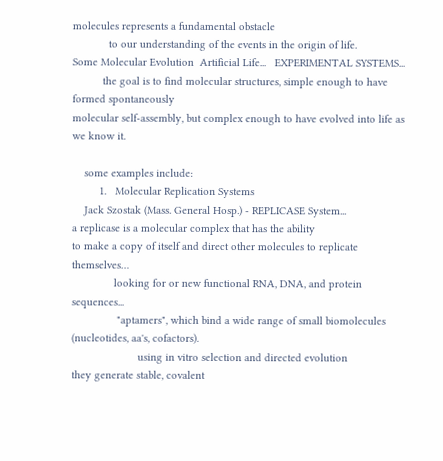molecules represents a fundamental obstacle
            to our understanding of the events in the origin of life.
Some Molecular Evolution  Artificial Life...   EXPERIMENTAL SYSTEMS...
          the goal is to find molecular structures, simple enough to have formed spontaneously
molecular self-assembly, but complex enough to have evolved into life as we know it.

    some examples include:
         1.   Molecular Replication Systems
    Jack Szostak (Mass. General Hosp.) - REPLICASE System...
a replicase is a molecular complex that has the ability
to make a copy of itself and direct other molecules to replicate themselves…
              looking for or new functional RNA, DNA, and protein sequences...
               "aptamers", which bind a wide range of small biomolecules (nucleotides, aa's, cofactors).
                      using in vitro selection and directed evolution
they generate stable, covalent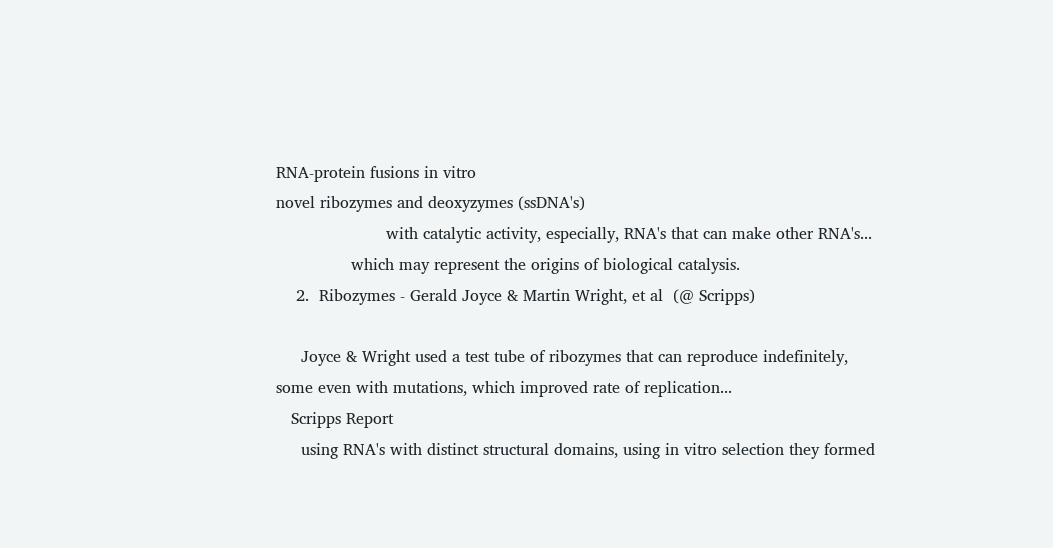RNA-protein fusions in vitro
novel ribozymes and deoxyzymes (ssDNA's)
                      with catalytic activity, especially, RNA's that can make other RNA's...
               which may represent the origins of biological catalysis.
    2.  Ribozymes - Gerald Joyce & Martin Wright, et al  (@ Scripps)

     Joyce & Wright used a test tube of ribozymes that can reproduce indefinitely,
some even with mutations, which improved rate of replication...
   Scripps Report
     using RNA's with distinct structural domains, using in vitro selection they formed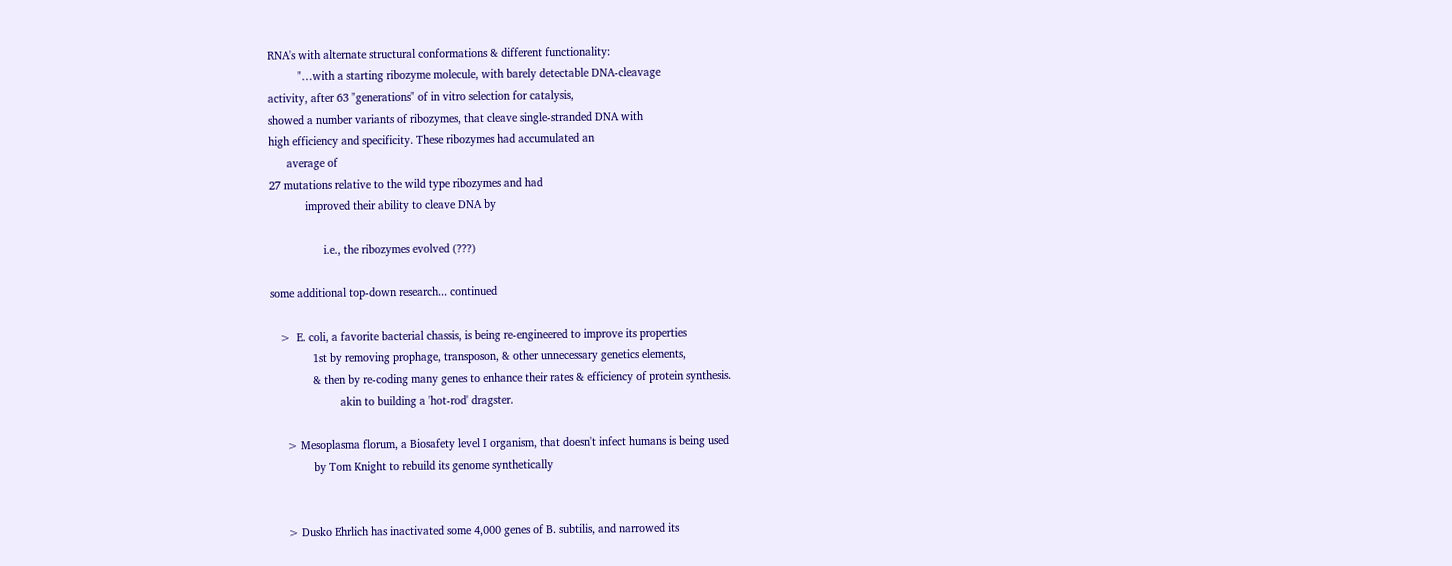RNA's with alternate structural conformations & different functionality:
          "…with a starting ribozyme molecule, with barely detectable DNA-cleavage
activity, after 63 "generations" of in vitro selection for catalysis,
showed a number variants of ribozymes, that cleave single-stranded DNA with
high efficiency and specificity. These ribozymes had accumulated an
      average of
27 mutations relative to the wild type ribozymes and had
            improved their ability to cleave DNA by

                  i.e., the ribozymes evolved (???)

some additional top-down research... continued

   >  E. coli, a favorite bacterial chassis, is being re-engineered to improve its properties
              1st by removing prophage, transposon, & other unnecessary genetics elements,
              & then by re-coding many genes to enhance their rates & efficiency of protein synthesis.
                       akin to building a 'hot-rod' dragster.

     > Mesoplasma florum, a Biosafety level I organism, that doesn't infect humans is being used
              by Tom Knight to rebuild its genome synthetically


     > Dusko Ehrlich has inactivated some 4,000 genes of B. subtilis, and narrowed its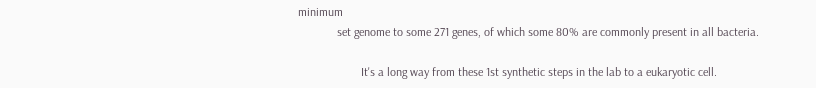minimum
             set genome to some 271 genes, of which some 80% are commonly present in all bacteria.

                     It's a long way from these 1st synthetic steps in the lab to a eukaryotic cell.